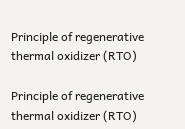Principle of regenerative thermal oxidizer (RTO)

Principle of regenerative thermal oxidizer (RTO)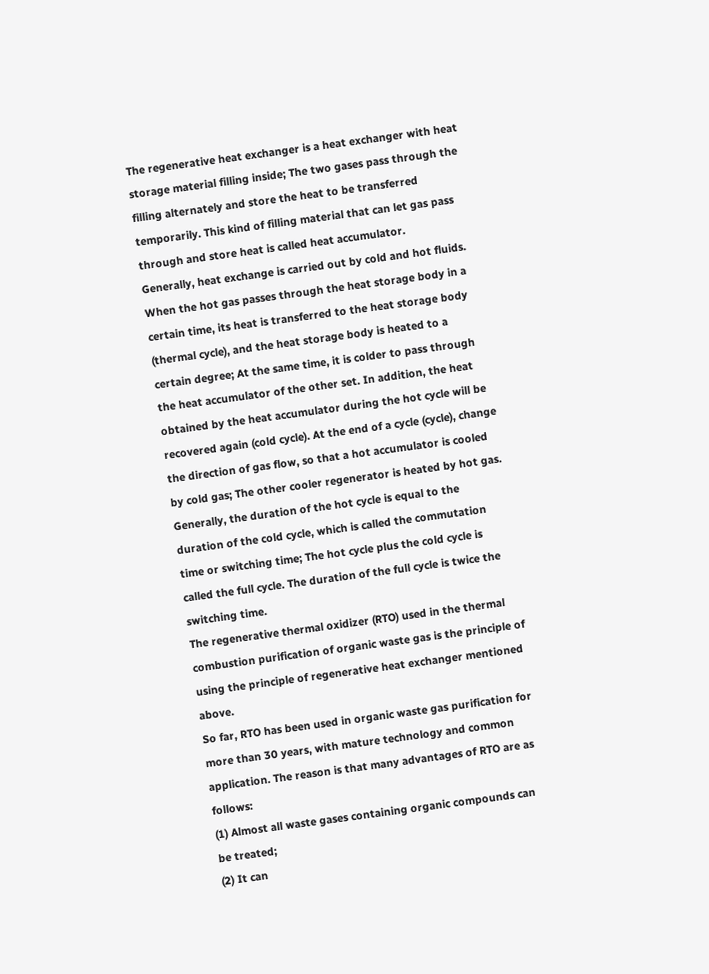The regenerative heat exchanger is a heat exchanger with heat storage material filling inside; The two gases pass through the filling alternately and store the heat to be transferred temporarily. This kind of filling material that can let gas pass through and store heat is called heat accumulator.
Generally, heat exchange is carried out by cold and hot fluids. When the hot gas passes through the heat storage body in a certain time, its heat is transferred to the heat storage body (thermal cycle), and the heat storage body is heated to a certain degree; At the same time, it is colder to pass through the heat accumulator of the other set. In addition, the heat obtained by the heat accumulator during the hot cycle will be recovered again (cold cycle). At the end of a cycle (cycle), change the direction of gas flow, so that a hot accumulator is cooled by cold gas; The other cooler regenerator is heated by hot gas. Generally, the duration of the hot cycle is equal to the duration of the cold cycle, which is called the commutation time or switching time; The hot cycle plus the cold cycle is called the full cycle. The duration of the full cycle is twice the switching time.
The regenerative thermal oxidizer (RTO) used in the thermal combustion purification of organic waste gas is the principle of using the principle of regenerative heat exchanger mentioned above.
So far, RTO has been used in organic waste gas purification for more than 30 years, with mature technology and common application. The reason is that many advantages of RTO are as follows:
(1) Almost all waste gases containing organic compounds can be treated;
(2) It can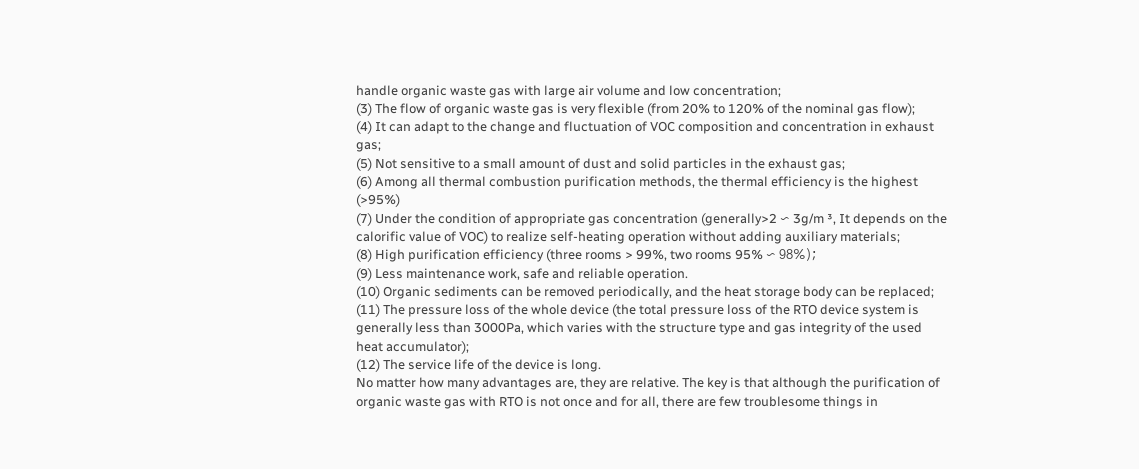handle organic waste gas with large air volume and low concentration;
(3) The flow of organic waste gas is very flexible (from 20% to 120% of the nominal gas flow);
(4) It can adapt to the change and fluctuation of VOC composition and concentration in exhaust gas;
(5) Not sensitive to a small amount of dust and solid particles in the exhaust gas;
(6) Among all thermal combustion purification methods, the thermal efficiency is the highest (>95%)
(7) Under the condition of appropriate gas concentration (generally>2 〜 3g/m ³, It depends on the calorific value of VOC) to realize self-heating operation without adding auxiliary materials;
(8) High purification efficiency (three rooms > 99%, two rooms 95% 〜 98%);
(9) Less maintenance work, safe and reliable operation.
(10) Organic sediments can be removed periodically, and the heat storage body can be replaced;
(11) The pressure loss of the whole device (the total pressure loss of the RTO device system is generally less than 3000Pa, which varies with the structure type and gas integrity of the used heat accumulator);
(12) The service life of the device is long.
No matter how many advantages are, they are relative. The key is that although the purification of organic waste gas with RTO is not once and for all, there are few troublesome things in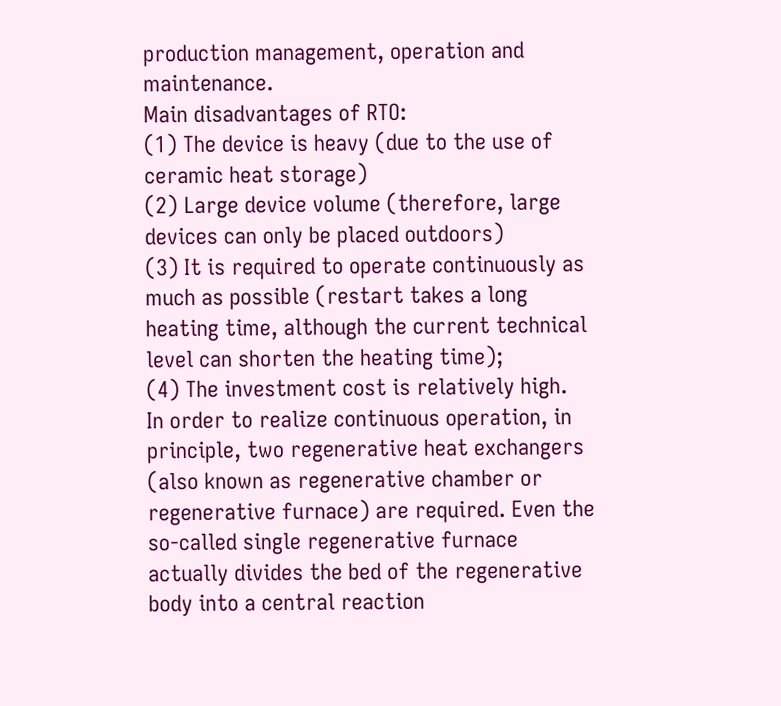production management, operation and maintenance.
Main disadvantages of RTO:
(1) The device is heavy (due to the use of ceramic heat storage)
(2) Large device volume (therefore, large devices can only be placed outdoors)
(3) It is required to operate continuously as much as possible (restart takes a long heating time, although the current technical level can shorten the heating time);
(4) The investment cost is relatively high.
In order to realize continuous operation, in principle, two regenerative heat exchangers (also known as regenerative chamber or regenerative furnace) are required. Even the so-called single regenerative furnace actually divides the bed of the regenerative body into a central reaction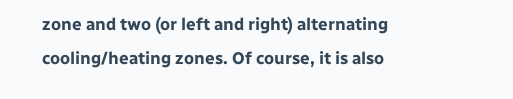zone and two (or left and right) alternating cooling/heating zones. Of course, it is also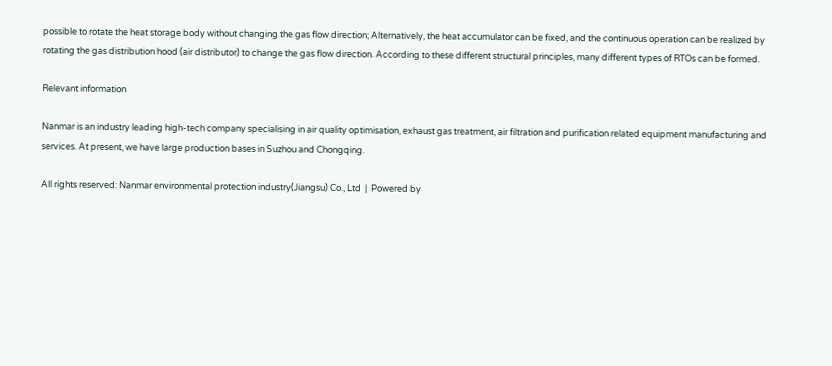possible to rotate the heat storage body without changing the gas flow direction; Alternatively, the heat accumulator can be fixed, and the continuous operation can be realized by rotating the gas distribution hood (air distributor) to change the gas flow direction. According to these different structural principles, many different types of RTOs can be formed.

Relevant information

Nanmar is an industry leading high-tech company specialising in air quality optimisation, exhaust gas treatment, air filtration and purification related equipment manufacturing and services. At present, we have large production bases in Suzhou and Chongqing.

All rights reserved: Nanmar environmental protection industry(Jiangsu) Co., Ltd  |  Powered by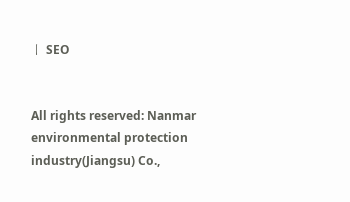丨 SEO


All rights reserved: Nanmar environmental protection industry(Jiangsu) Co.,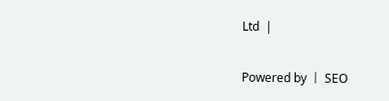Ltd  |

Powered by 丨 SEO